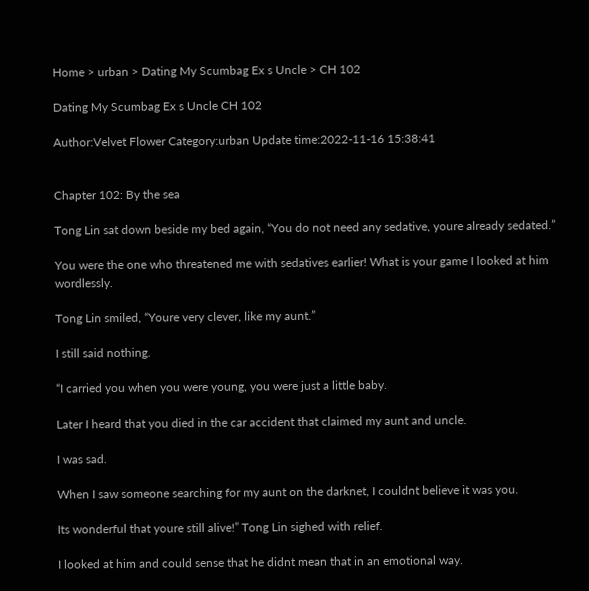Home > urban > Dating My Scumbag Ex s Uncle > CH 102

Dating My Scumbag Ex s Uncle CH 102

Author:Velvet Flower Category:urban Update time:2022-11-16 15:38:41


Chapter 102: By the sea

Tong Lin sat down beside my bed again, “You do not need any sedative, youre already sedated.”

You were the one who threatened me with sedatives earlier! What is your game I looked at him wordlessly.

Tong Lin smiled, “Youre very clever, like my aunt.”

I still said nothing.

“I carried you when you were young, you were just a little baby.

Later I heard that you died in the car accident that claimed my aunt and uncle.

I was sad.

When I saw someone searching for my aunt on the darknet, I couldnt believe it was you.

Its wonderful that youre still alive!” Tong Lin sighed with relief.

I looked at him and could sense that he didnt mean that in an emotional way.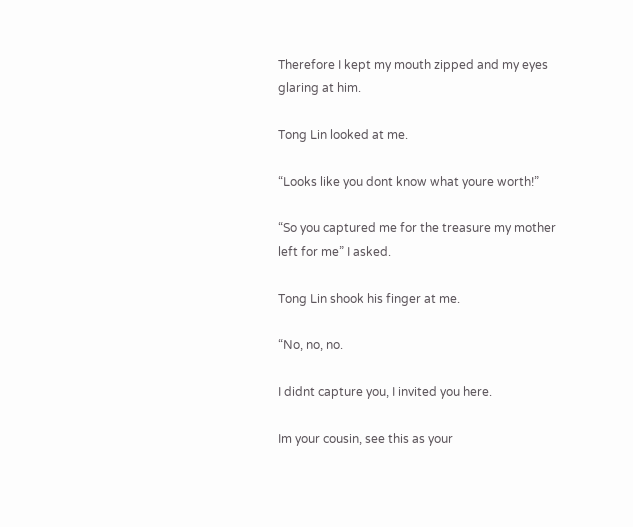Therefore I kept my mouth zipped and my eyes glaring at him.

Tong Lin looked at me.

“Looks like you dont know what youre worth!”

“So you captured me for the treasure my mother left for me” I asked.

Tong Lin shook his finger at me.

“No, no, no.

I didnt capture you, I invited you here.

Im your cousin, see this as your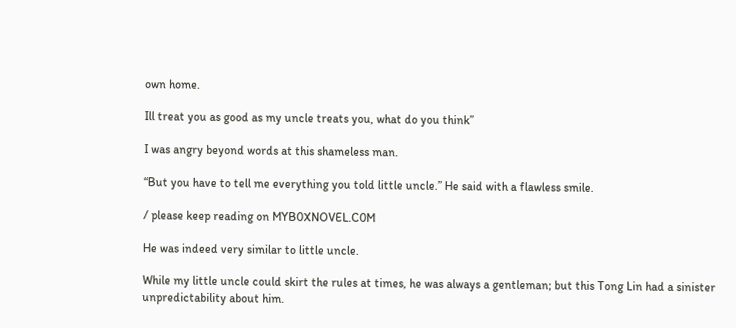own home.

Ill treat you as good as my uncle treats you, what do you think”

I was angry beyond words at this shameless man.

“But you have to tell me everything you told little uncle.” He said with a flawless smile.

/ please keep reading on MYB0XNOVEL.C0M

He was indeed very similar to little uncle.

While my little uncle could skirt the rules at times, he was always a gentleman; but this Tong Lin had a sinister unpredictability about him.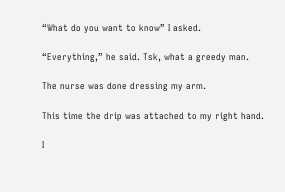“What do you want to know” I asked.

“Everything,” he said. Tsk, what a greedy man.

The nurse was done dressing my arm.

This time the drip was attached to my right hand.

I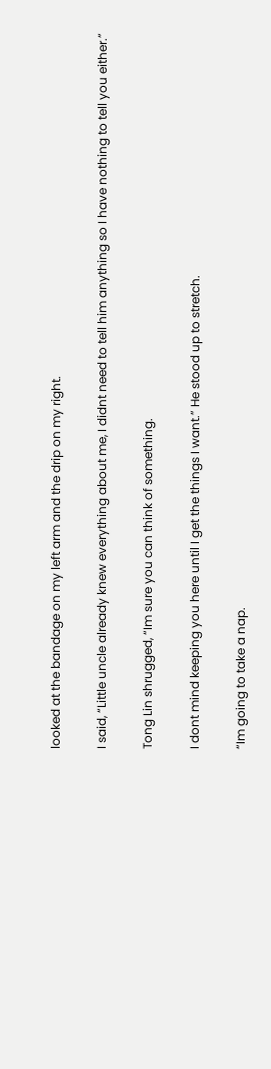looked at the bandage on my left arm and the drip on my right.

I said, “Little uncle already knew everything about me, I didnt need to tell him anything so I have nothing to tell you either.”

Tong Lin shrugged, “Im sure you can think of something.

I dont mind keeping you here until I get the things I want.” He stood up to stretch.

“Im going to take a nap.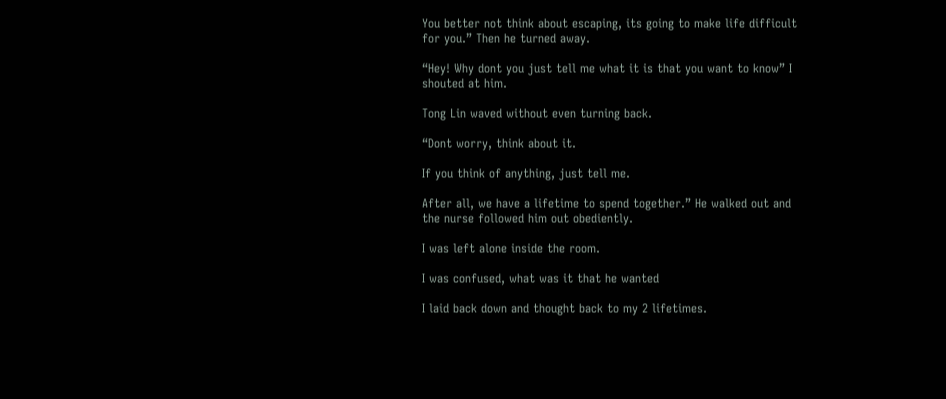You better not think about escaping, its going to make life difficult for you.” Then he turned away.

“Hey! Why dont you just tell me what it is that you want to know” I shouted at him.

Tong Lin waved without even turning back.

“Dont worry, think about it.

If you think of anything, just tell me.

After all, we have a lifetime to spend together.” He walked out and the nurse followed him out obediently.

I was left alone inside the room.

I was confused, what was it that he wanted

I laid back down and thought back to my 2 lifetimes.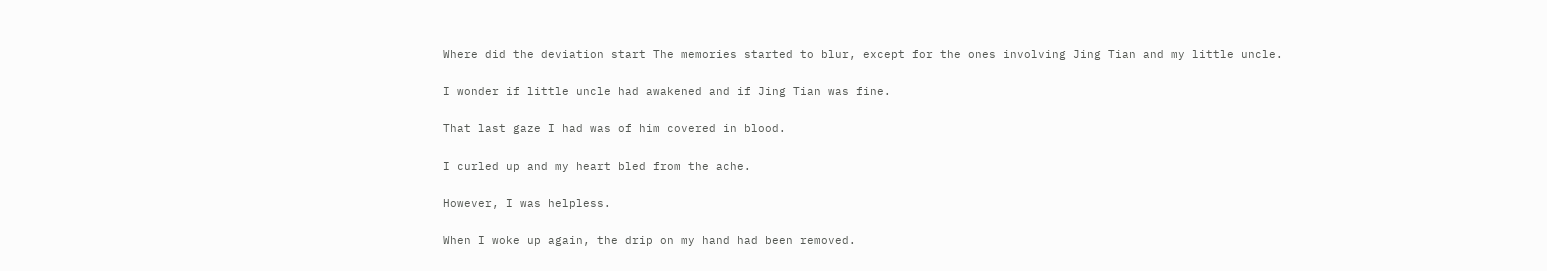Where did the deviation start The memories started to blur, except for the ones involving Jing Tian and my little uncle.

I wonder if little uncle had awakened and if Jing Tian was fine.

That last gaze I had was of him covered in blood.

I curled up and my heart bled from the ache.

However, I was helpless.

When I woke up again, the drip on my hand had been removed.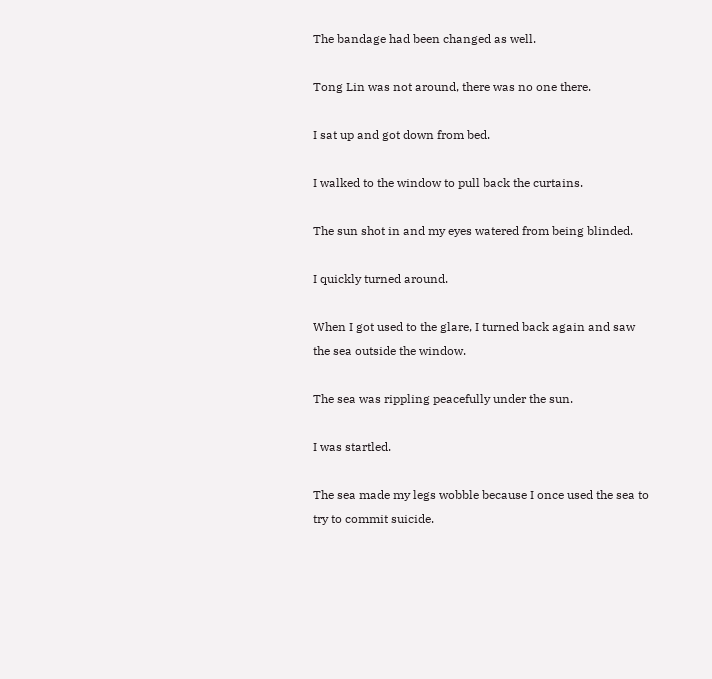The bandage had been changed as well.

Tong Lin was not around, there was no one there.

I sat up and got down from bed.

I walked to the window to pull back the curtains.

The sun shot in and my eyes watered from being blinded.

I quickly turned around.

When I got used to the glare, I turned back again and saw the sea outside the window.

The sea was rippling peacefully under the sun.

I was startled.

The sea made my legs wobble because I once used the sea to try to commit suicide.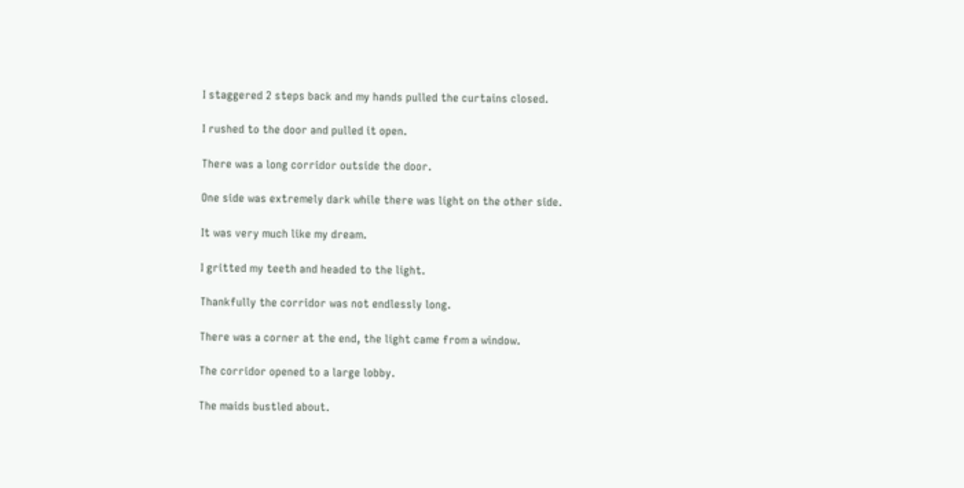I staggered 2 steps back and my hands pulled the curtains closed.

I rushed to the door and pulled it open.

There was a long corridor outside the door.

One side was extremely dark while there was light on the other side.

It was very much like my dream.

I gritted my teeth and headed to the light.

Thankfully the corridor was not endlessly long.

There was a corner at the end, the light came from a window.

The corridor opened to a large lobby.

The maids bustled about.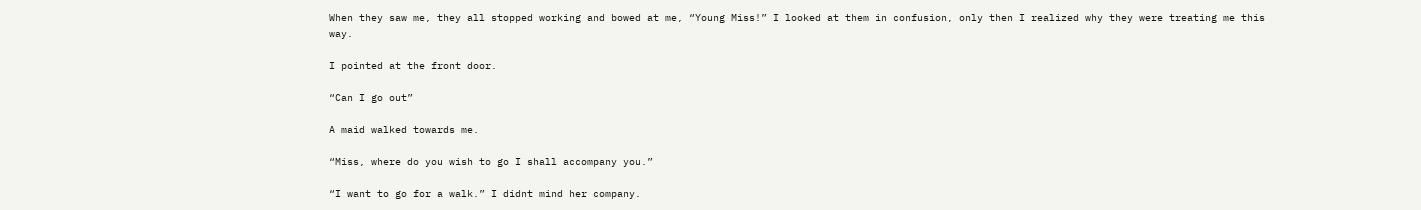When they saw me, they all stopped working and bowed at me, “Young Miss!” I looked at them in confusion, only then I realized why they were treating me this way.

I pointed at the front door.

“Can I go out”

A maid walked towards me.

“Miss, where do you wish to go I shall accompany you.”

“I want to go for a walk.” I didnt mind her company.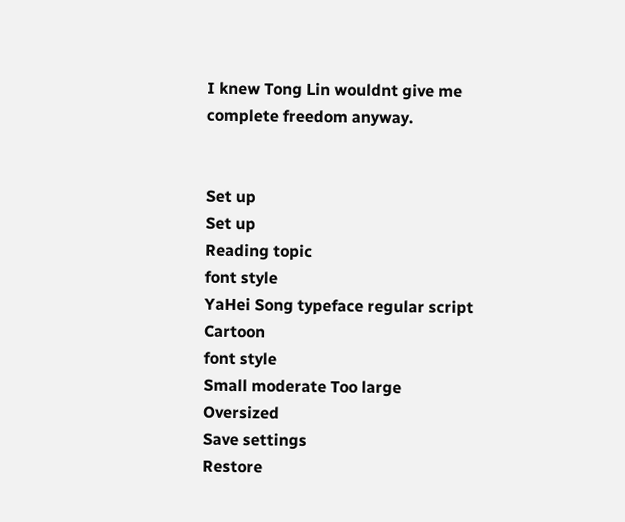I knew Tong Lin wouldnt give me complete freedom anyway.


Set up
Set up
Reading topic
font style
YaHei Song typeface regular script Cartoon
font style
Small moderate Too large Oversized
Save settings
Restore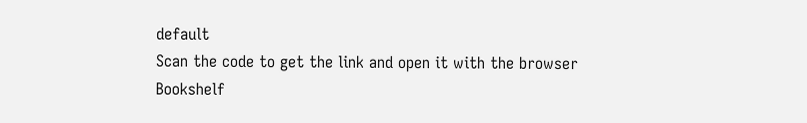default
Scan the code to get the link and open it with the browser
Bookshelf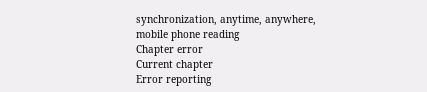synchronization, anytime, anywhere, mobile phone reading
Chapter error
Current chapter
Error reporting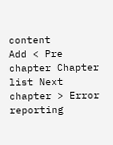content
Add < Pre chapter Chapter list Next chapter > Error reporting